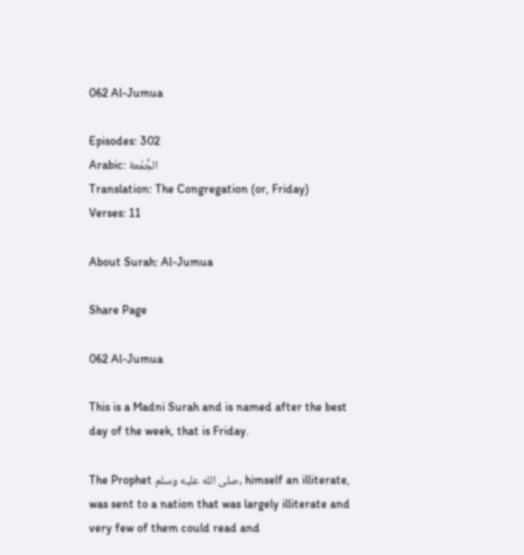062 Al-Jumua

Episodes: 302
Arabic: الجُّمُعة
Translation: The Congregation (or, Friday)
Verses: 11

About Surah: Al-Jumua

Share Page

062 Al-Jumua

This is a Madni Surah and is named after the best day of the week, that is Friday.

The Prophet صلى الله عليه وسلم, himself an illiterate, was sent to a nation that was largely illiterate and very few of them could read and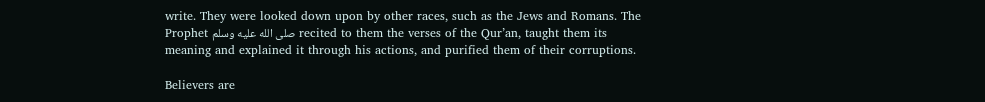write. They were looked down upon by other races, such as the Jews and Romans. The Prophet صلى الله عليه وسلم recited to them the verses of the Qur’an, taught them its meaning and explained it through his actions, and purified them of their corruptions.

Believers are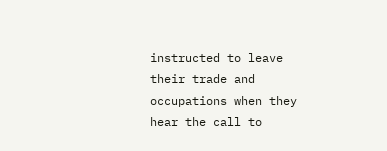instructed to leave their trade and occupations when they hear the call to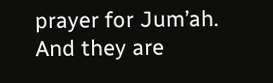prayer for Jum’ah. And they are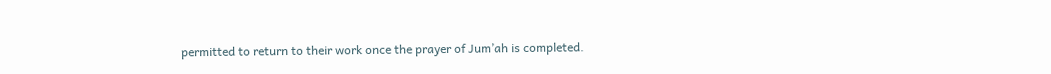permitted to return to their work once the prayer of Jum’ah is completed.